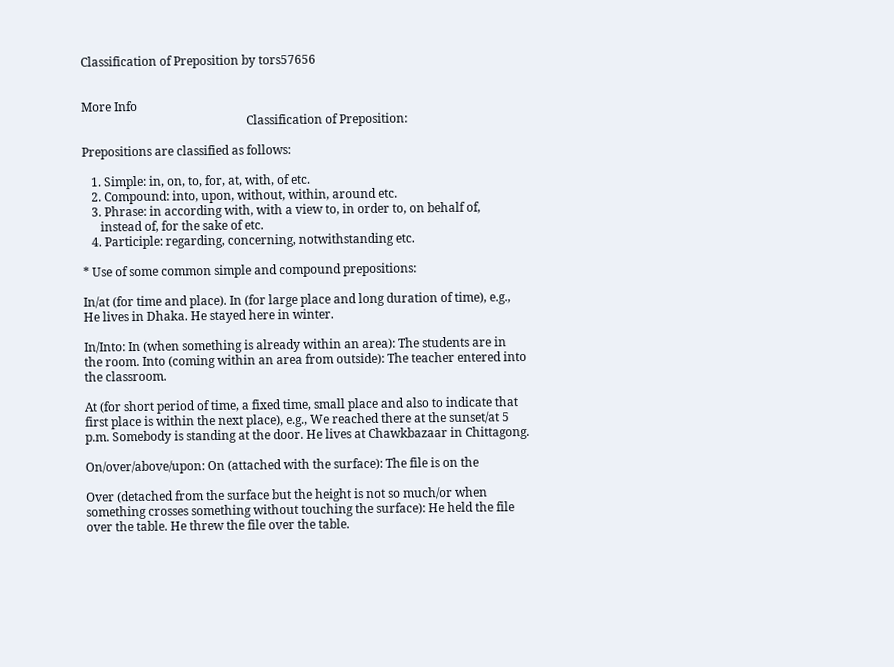Classification of Preposition by tors57656


More Info
                                                       Classification of Preposition:

Prepositions are classified as follows:

   1. Simple: in, on, to, for, at, with, of etc.
   2. Compound: into, upon, without, within, around etc.
   3. Phrase: in according with, with a view to, in order to, on behalf of,
      instead of, for the sake of etc.
   4. Participle: regarding, concerning, notwithstanding etc.

* Use of some common simple and compound prepositions:

In/at (for time and place). In (for large place and long duration of time), e.g.,
He lives in Dhaka. He stayed here in winter.

In/Into: In (when something is already within an area): The students are in
the room. Into (coming within an area from outside): The teacher entered into
the classroom.

At (for short period of time, a fixed time, small place and also to indicate that
first place is within the next place), e.g., We reached there at the sunset/at 5
p.m. Somebody is standing at the door. He lives at Chawkbazaar in Chittagong.

On/over/above/upon: On (attached with the surface): The file is on the

Over (detached from the surface but the height is not so much/or when
something crosses something without touching the surface): He held the file
over the table. He threw the file over the table.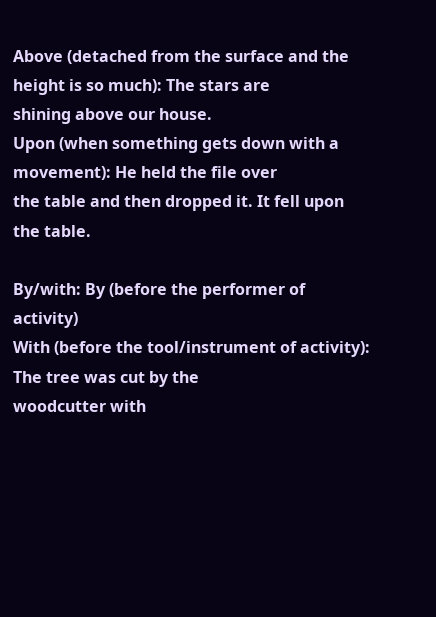Above (detached from the surface and the height is so much): The stars are
shining above our house.
Upon (when something gets down with a movement): He held the file over
the table and then dropped it. It fell upon the table.

By/with: By (before the performer of activity)
With (before the tool/instrument of activity): The tree was cut by the
woodcutter with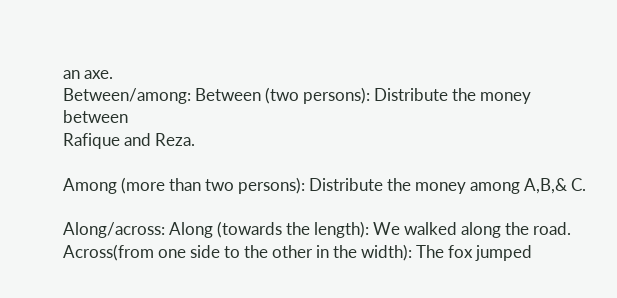an axe.
Between/among: Between (two persons): Distribute the money between
Rafique and Reza.

Among (more than two persons): Distribute the money among A,B,& C.

Along/across: Along (towards the length): We walked along the road.
Across(from one side to the other in the width): The fox jumped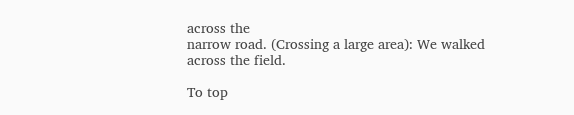across the
narrow road. (Crossing a large area): We walked across the field.

To top